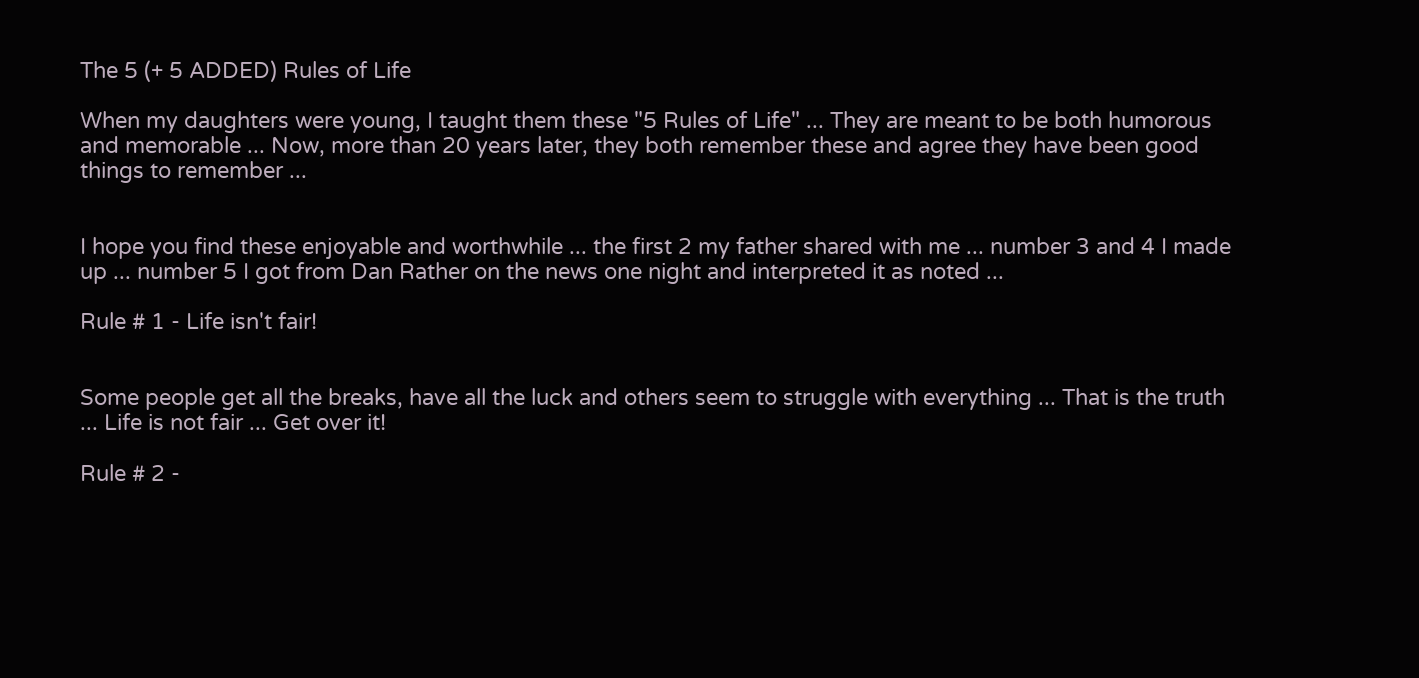The 5 (+ 5 ADDED) Rules of Life

When my daughters were young, I taught them these "5 Rules of Life" ... They are meant to be both humorous and memorable ... Now, more than 20 years later, they both remember these and agree they have been good things to remember ...


I hope you find these enjoyable and worthwhile ... the first 2 my father shared with me ... number 3 and 4 I made up ... number 5 I got from Dan Rather on the news one night and interpreted it as noted ...

Rule # 1 - Life isn't fair!


Some people get all the breaks, have all the luck and others seem to struggle with everything ... That is the truth ... Life is not fair ... Get over it!

Rule # 2 -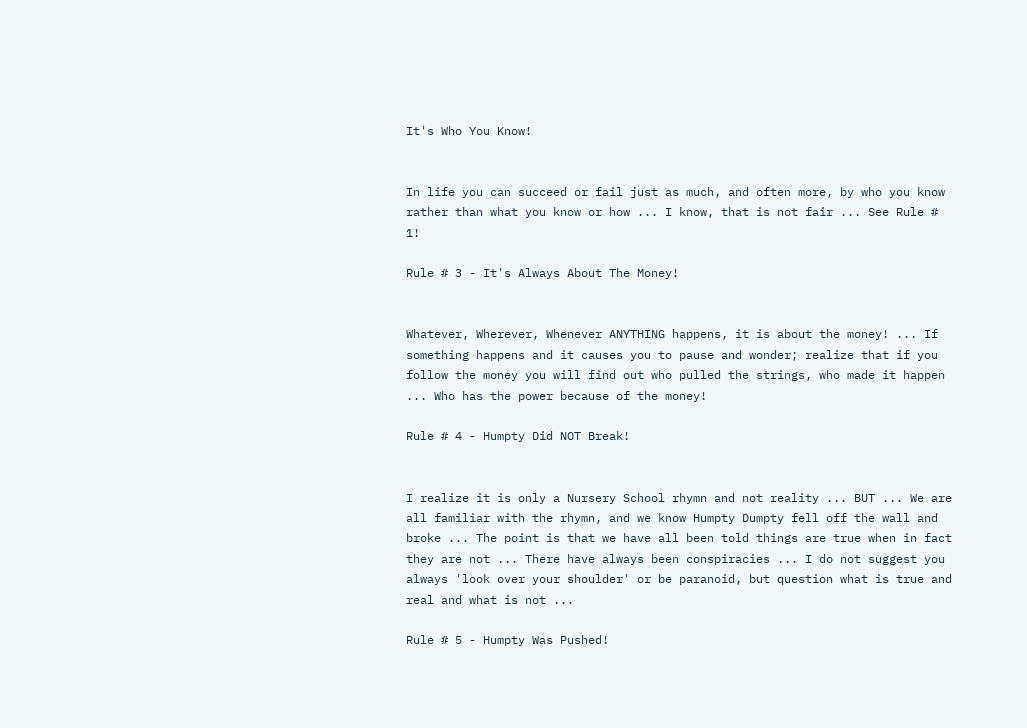It's Who You Know!


In life you can succeed or fail just as much, and often more, by who you know rather than what you know or how ... I know, that is not fair ... See Rule # 1!

Rule # 3 - It's Always About The Money!


Whatever, Wherever, Whenever ANYTHING happens, it is about the money! ... If something happens and it causes you to pause and wonder; realize that if you follow the money you will find out who pulled the strings, who made it happen ... Who has the power because of the money!

Rule # 4 - Humpty Did NOT Break!


I realize it is only a Nursery School rhymn and not reality ... BUT ... We are all familiar with the rhymn, and we know Humpty Dumpty fell off the wall and broke ... The point is that we have all been told things are true when in fact they are not ... There have always been conspiracies ... I do not suggest you always 'look over your shoulder' or be paranoid, but question what is true and real and what is not ...

Rule # 5 - Humpty Was Pushed!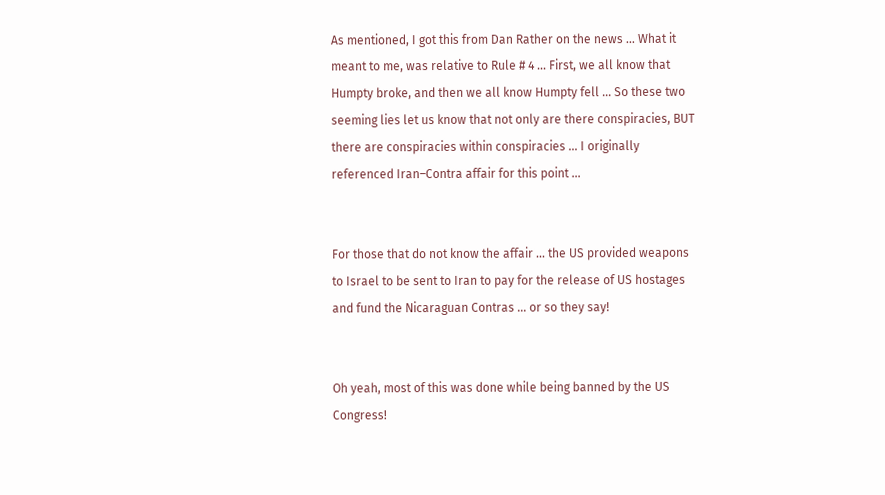As mentioned, I got this from Dan Rather on the news ... What it meant to me, was relative to Rule # 4 ... First, we all know that Humpty broke, and then we all know Humpty fell ... So these two seeming lies let us know that not only are there conspiracies, BUT there are conspiracies within conspiracies ... I originally referenced Iran–Contra affair for this point ...


For those that do not know the affair ... the US provided weapons to Israel to be sent to Iran to pay for the release of US hostages and fund the Nicaraguan Contras ... or so they say!


Oh yeah, most of this was done while being banned by the US Congress!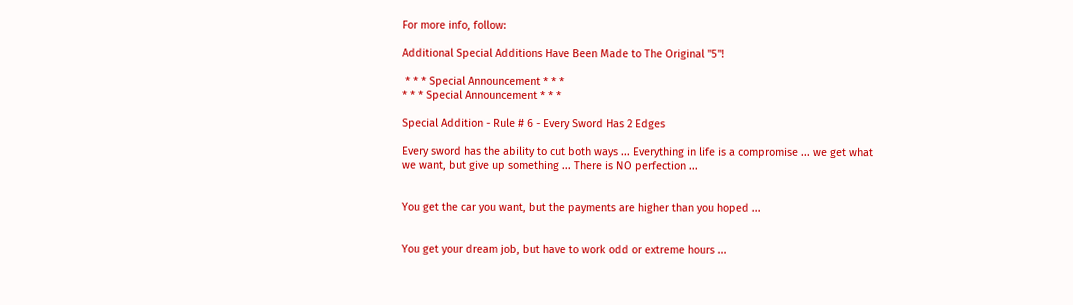For more info, follow:

Additional Special Additions Have Been Made to The Original "5"!

 * * * Special Announcement * * *
* * * Special Announcement * * *

Special Addition - Rule # 6 - Every Sword Has 2 Edges

Every sword has the ability to cut both ways ... Everything in life is a compromise ... we get what we want, but give up something ... There is NO perfection ...


You get the car you want, but the payments are higher than you hoped ...


You get your dream job, but have to work odd or extreme hours ...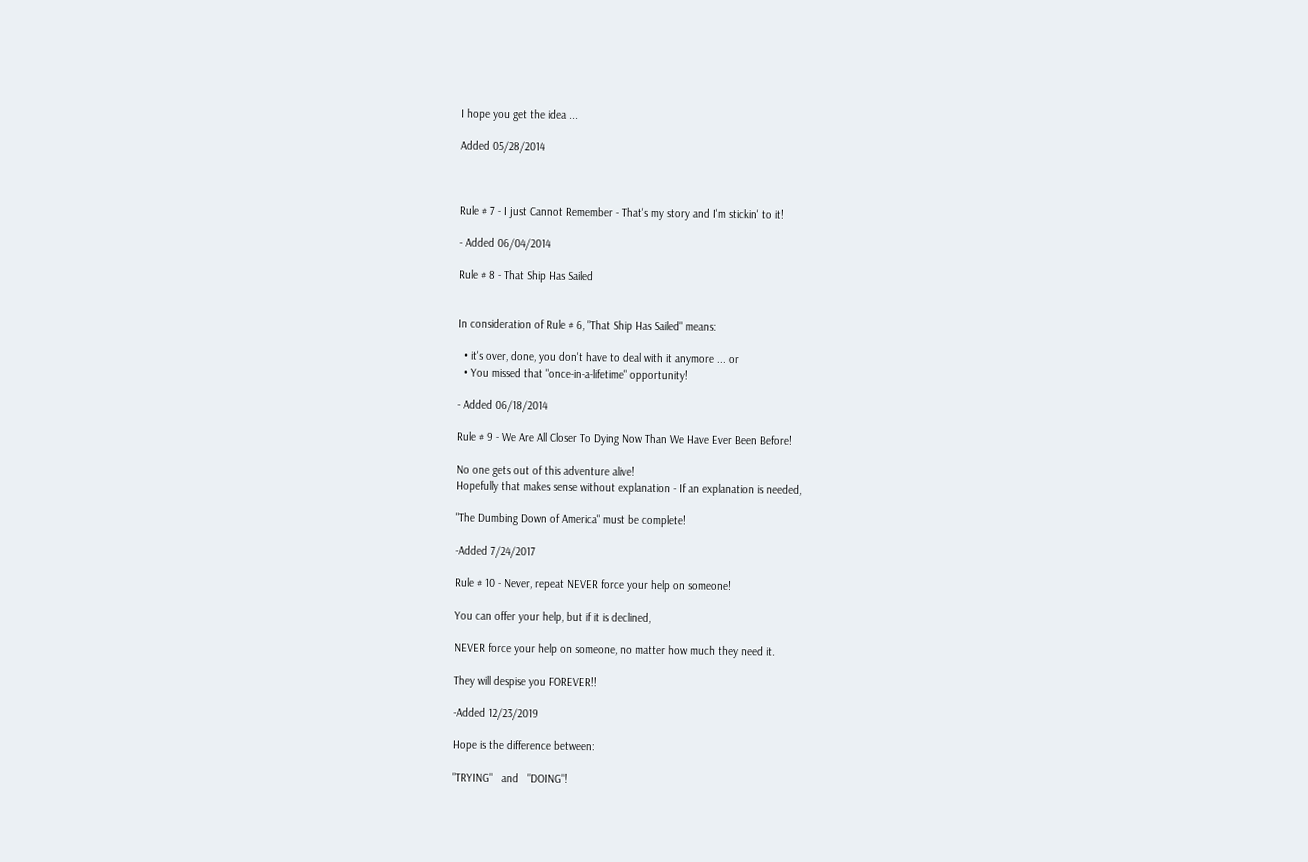I hope you get the idea ...

Added 05/28/2014



Rule # 7 - I just Cannot Remember - That's my story and I'm stickin' to it!

- Added 06/04/2014

Rule # 8 - That Ship Has Sailed


In consideration of Rule # 6, "That Ship Has Sailed" means:

  • it's over, done, you don't have to deal with it anymore ... or
  • You missed that "once-in-a-lifetime" opportunity!

- Added 06/18/2014

Rule # 9 - We Are All Closer To Dying Now Than We Have Ever Been Before!

No one gets out of this adventure alive!
Hopefully that makes sense without explanation - If an explanation is needed,

"The Dumbing Down of America" must be complete!

-Added 7/24/2017

Rule # 10 - Never, repeat NEVER force your help on someone!

You can offer your help, but if it is declined,

NEVER force your help on someone, no matter how much they need it.

They will despise you FOREVER!!

-Added 12/23/2019

Hope is the difference between:

"TRYING"   and   "DOING"!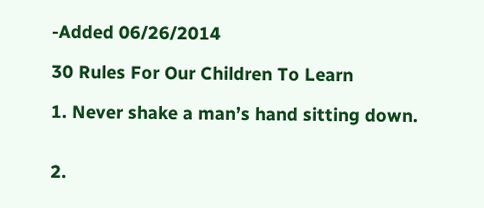-Added 06/26/2014

30 Rules For Our Children To Learn

1. Never shake a man’s hand sitting down.


2.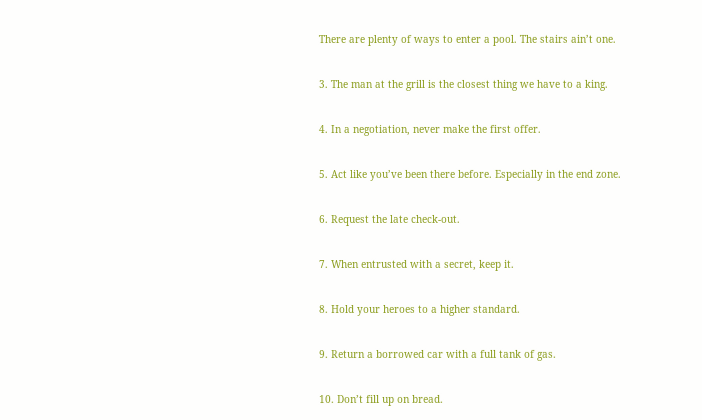There are plenty of ways to enter a pool. The stairs ain’t one.


3. The man at the grill is the closest thing we have to a king.


4. In a negotiation, never make the first offer.


5. Act like you’ve been there before. Especially in the end zone.


6. Request the late check-out.


7. When entrusted with a secret, keep it.


8. Hold your heroes to a higher standard.


9. Return a borrowed car with a full tank of gas.


10. Don’t fill up on bread.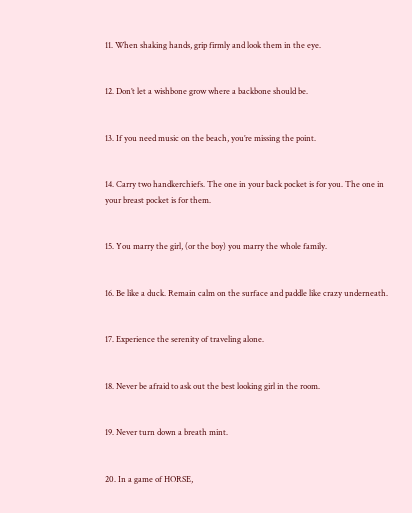11. When shaking hands, grip firmly and look them in the eye.


12. Don’t let a wishbone grow where a backbone should be.


13. If you need music on the beach, you’re missing the point.


14. Carry two handkerchiefs. The one in your back pocket is for you. The one in your breast pocket is for them.


15. You marry the girl, (or the boy) you marry the whole family.


16. Be like a duck. Remain calm on the surface and paddle like crazy underneath.


17. Experience the serenity of traveling alone.


18. Never be afraid to ask out the best looking girl in the room.


19. Never turn down a breath mint.


20. In a game of HORSE,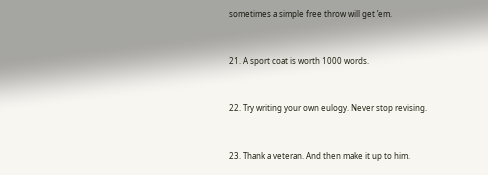sometimes a simple free throw will get ’em.


21. A sport coat is worth 1000 words.


22. Try writing your own eulogy. Never stop revising.


23. Thank a veteran. And then make it up to him.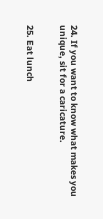24. If you want to know what makes you unique, sit for a caricature.


25. Eat lunch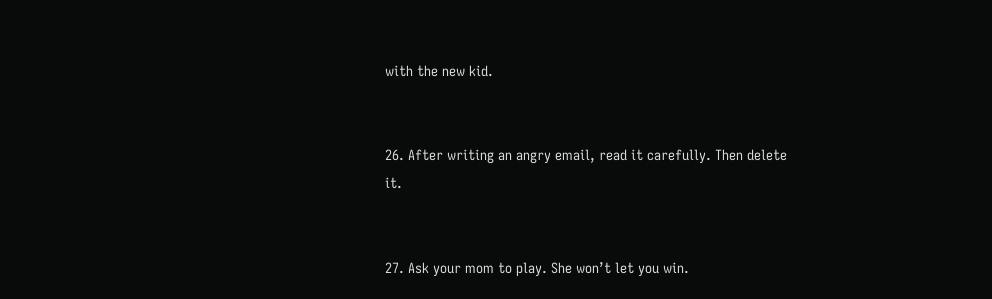with the new kid.


26. After writing an angry email, read it carefully. Then delete it.


27. Ask your mom to play. She won’t let you win.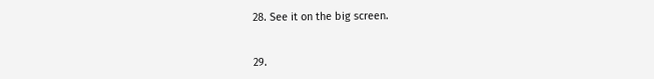28. See it on the big screen.


29.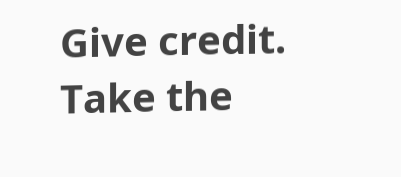Give credit. Take the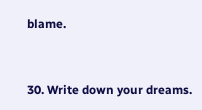blame.


30. Write down your dreams.